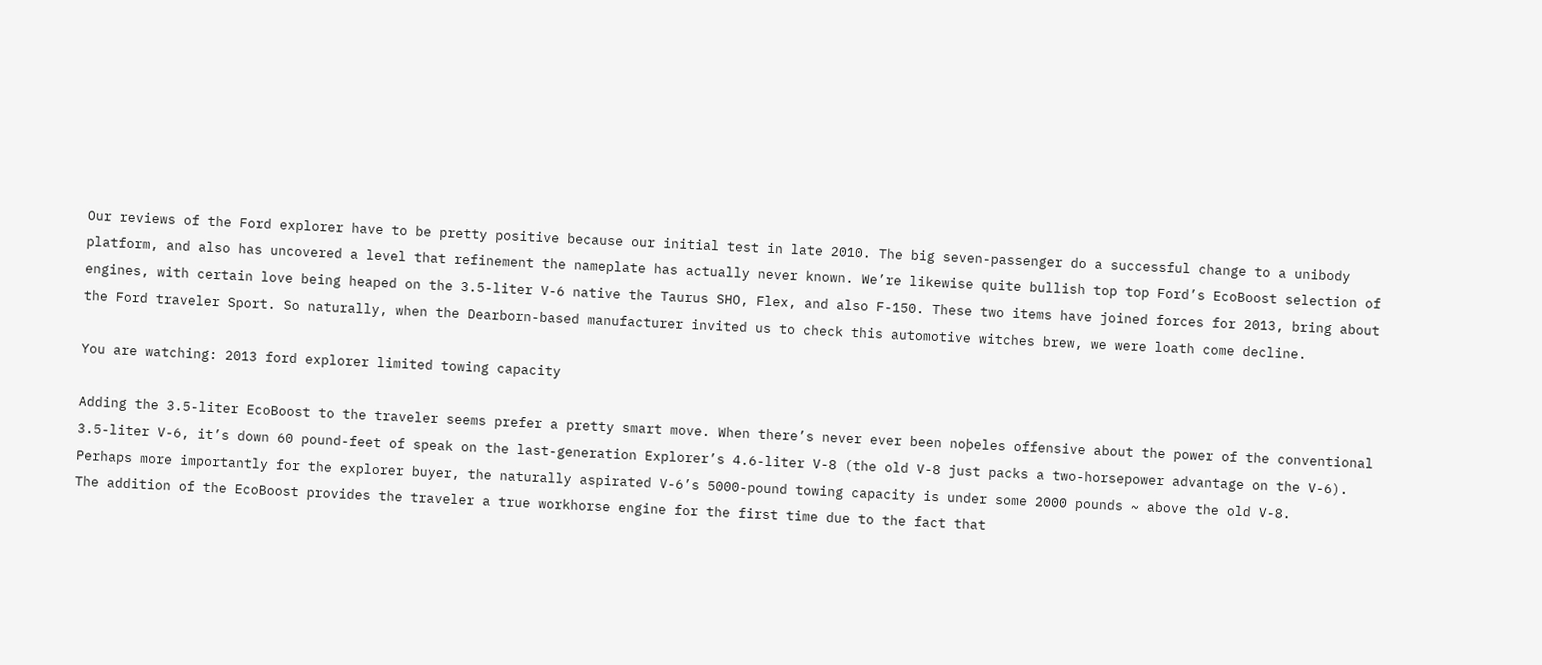Our reviews of the Ford explorer have to be pretty positive because our initial test in late 2010. The big seven-passenger do a successful change to a unibody platform, and also has uncovered a level that refinement the nameplate has actually never known. We’re likewise quite bullish top top Ford’s EcoBoost selection of engines, with certain love being heaped on the 3.5-liter V-6 native the Taurus SHO, Flex, and also F-150. These two items have joined forces for 2013, bring about the Ford traveler Sport. So naturally, when the Dearborn-based manufacturer invited us to check this automotive witches brew, we were loath come decline.

You are watching: 2013 ford explorer limited towing capacity

Adding the 3.5-liter EcoBoost to the traveler seems prefer a pretty smart move. When there’s never ever been noþeles offensive about the power of the conventional 3.5-liter V-6, it’s down 60 pound-feet of speak on the last-generation Explorer’s 4.6-liter V-8 (the old V-8 just packs a two-horsepower advantage on the V-6). Perhaps more importantly for the explorer buyer, the naturally aspirated V-6’s 5000-pound towing capacity is under some 2000 pounds ~ above the old V-8.
The addition of the EcoBoost provides the traveler a true workhorse engine for the first time due to the fact that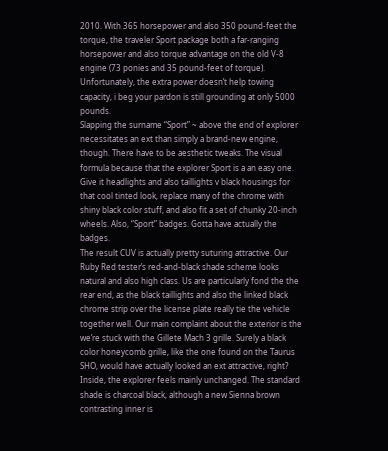2010. With 365 horsepower and also 350 pound-feet the torque, the traveler Sport package both a far-ranging horsepower and also torque advantage on the old V-8 engine (73 ponies and 35 pound-feet of torque). Unfortunately, the extra power doesn’t help towing capacity, i beg your pardon is still grounding at only 5000 pounds.
Slapping the surname “Sport” ~ above the end of explorer necessitates an ext than simply a brand-new engine, though. There have to be aesthetic tweaks. The visual formula because that the explorer Sport is a an easy one. Give it headlights and also taillights v black housings for that cool tinted look, replace many of the chrome with shiny black color stuff, and also fit a set of chunky 20-inch wheels. Also, “Sport” badges. Gotta have actually the badges.
The result CUV is actually pretty suturing attractive. Our Ruby Red tester’s red-and-black shade scheme looks natural and also high class. Us are particularly fond the the rear end, as the black taillights and also the linked black chrome strip over the license plate really tie the vehicle together well. Our main complaint about the exterior is the we’re stuck with the Gillete Mach 3 grille. Surely a black color honeycomb grille, like the one found on the Taurus SHO, would have actually looked an ext attractive, right?
Inside, the explorer feels mainly unchanged. The standard shade is charcoal black, although a new Sienna brown contrasting inner is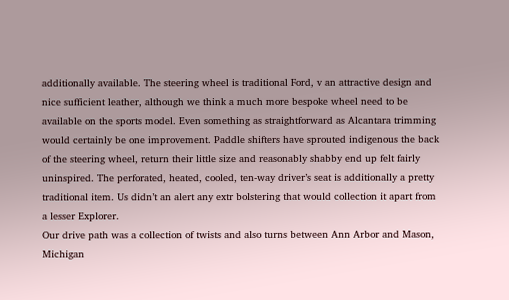additionally available. The steering wheel is traditional Ford, v an attractive design and nice sufficient leather, although we think a much more bespoke wheel need to be available on the sports model. Even something as straightforward as Alcantara trimming would certainly be one improvement. Paddle shifters have sprouted indigenous the back of the steering wheel, return their little size and reasonably shabby end up felt fairly uninspired. The perforated, heated, cooled, ten-way driver’s seat is additionally a pretty traditional item. Us didn’t an alert any extr bolstering that would collection it apart from a lesser Explorer.
Our drive path was a collection of twists and also turns between Ann Arbor and Mason, Michigan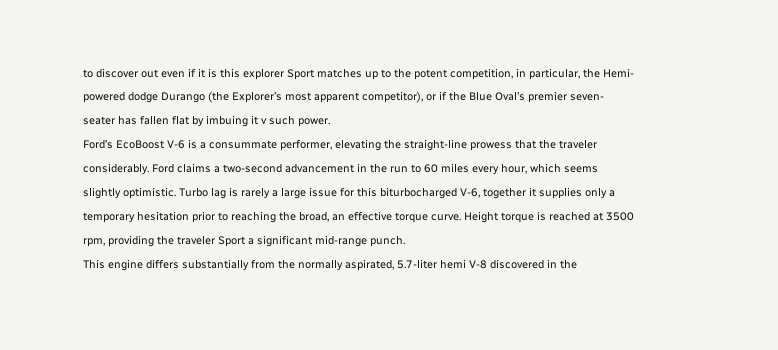to discover out even if it is this explorer Sport matches up to the potent competition, in particular, the Hemi-powered dodge Durango (the Explorer’s most apparent competitor), or if the Blue Oval’s premier seven-seater has fallen flat by imbuing it v such power.
Ford’s EcoBoost V-6 is a consummate performer, elevating the straight-line prowess that the traveler considerably. Ford claims a two-second advancement in the run to 60 miles every hour, which seems slightly optimistic. Turbo lag is rarely a large issue for this biturbocharged V-6, together it supplies only a temporary hesitation prior to reaching the broad, an effective torque curve. Height torque is reached at 3500 rpm, providing the traveler Sport a significant mid-range punch.
This engine differs substantially from the normally aspirated, 5.7-liter hemi V-8 discovered in the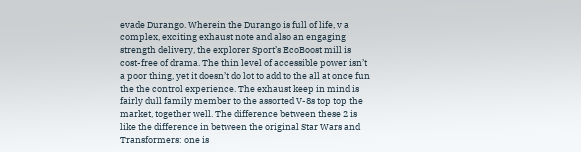evade Durango. Wherein the Durango is full of life, v a complex, exciting exhaust note and also an engaging strength delivery, the explorer Sport’s EcoBoost mill is cost-free of drama. The thin level of accessible power isn’t a poor thing, yet it doesn’t do lot to add to the all at once fun the the control experience. The exhaust keep in mind is fairly dull family member to the assorted V-8s top top the market, together well. The difference between these 2 is like the difference in between the original Star Wars and Transformers: one is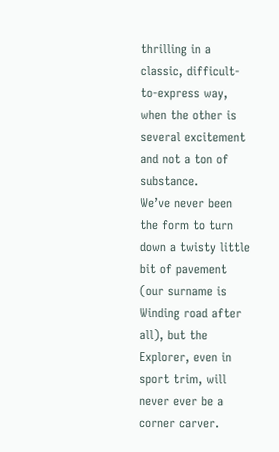thrilling in a classic, difficult-to-express way, when the other is several excitement and not a ton of substance.
We’ve never been the form to turn down a twisty little bit of pavement (our surname is Winding road after all), but the Explorer, even in sport trim, will never ever be a corner carver.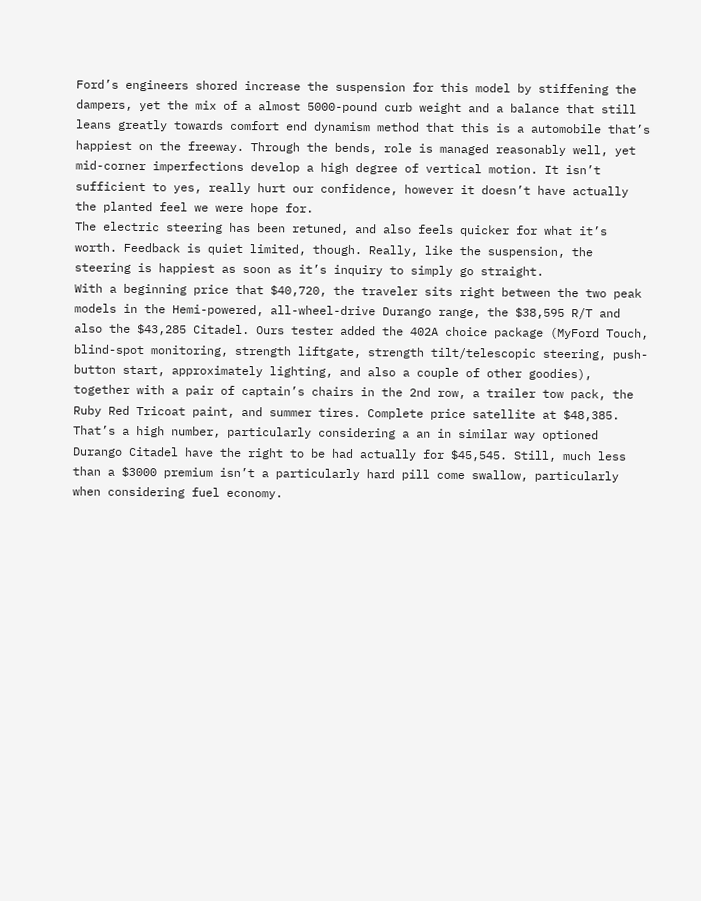Ford’s engineers shored increase the suspension for this model by stiffening the dampers, yet the mix of a almost 5000-pound curb weight and a balance that still leans greatly towards comfort end dynamism method that this is a automobile that’s happiest on the freeway. Through the bends, role is managed reasonably well, yet mid-corner imperfections develop a high degree of vertical motion. It isn’t sufficient to yes, really hurt our confidence, however it doesn’t have actually the planted feel we were hope for.
The electric steering has been retuned, and also feels quicker for what it’s worth. Feedback is quiet limited, though. Really, like the suspension, the steering is happiest as soon as it’s inquiry to simply go straight.
With a beginning price that $40,720, the traveler sits right between the two peak models in the Hemi-powered, all-wheel-drive Durango range, the $38,595 R/T and also the $43,285 Citadel. Ours tester added the 402A choice package (MyFord Touch, blind-spot monitoring, strength liftgate, strength tilt/telescopic steering, push-button start, approximately lighting, and also a couple of other goodies), together with a pair of captain’s chairs in the 2nd row, a trailer tow pack, the Ruby Red Tricoat paint, and summer tires. Complete price satellite at $48,385.
That’s a high number, particularly considering a an in similar way optioned Durango Citadel have the right to be had actually for $45,545. Still, much less than a $3000 premium isn’t a particularly hard pill come swallow, particularly when considering fuel economy.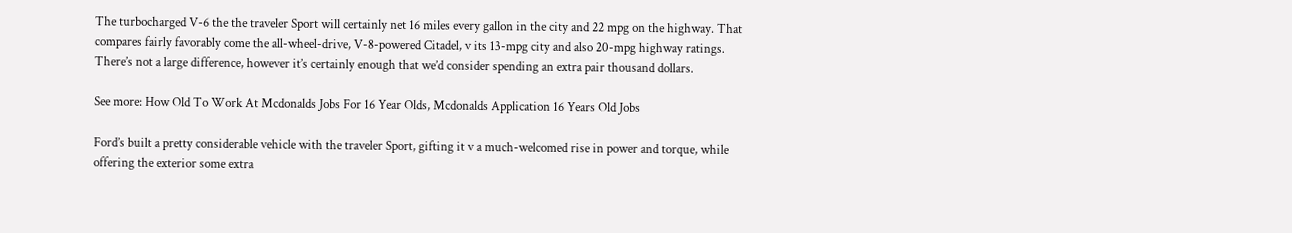The turbocharged V-6 the the traveler Sport will certainly net 16 miles every gallon in the city and 22 mpg on the highway. That compares fairly favorably come the all-wheel-drive, V-8-powered Citadel, v its 13-mpg city and also 20-mpg highway ratings. There’s not a large difference, however it’s certainly enough that we’d consider spending an extra pair thousand dollars.

See more: How Old To Work At Mcdonalds Jobs For 16 Year Olds, Mcdonalds Application 16 Years Old Jobs

Ford’s built a pretty considerable vehicle with the traveler Sport, gifting it v a much-welcomed rise in power and torque, while offering the exterior some extra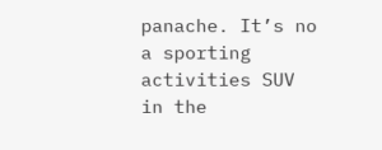panache. It’s no a sporting activities SUV in the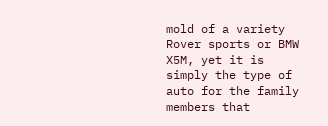mold of a variety Rover sports or BMW X5M, yet it is simply the type of auto for the family members that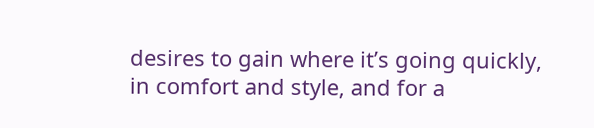desires to gain where it’s going quickly, in comfort and style, and for a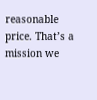reasonable price. That’s a mission we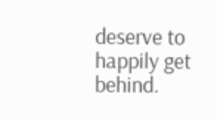deserve to happily get behind.